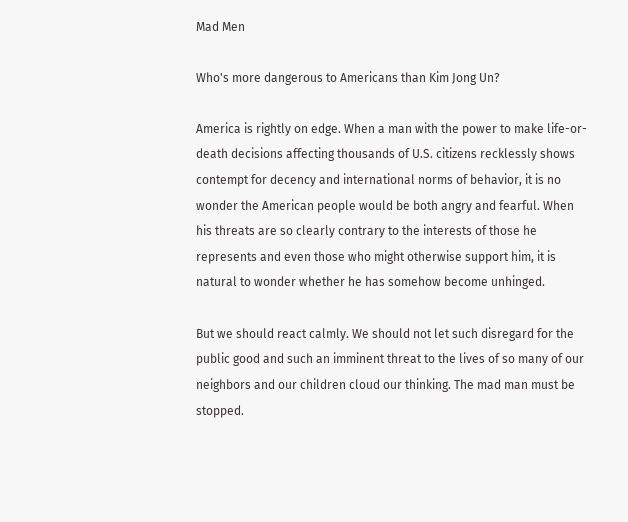Mad Men

Who's more dangerous to Americans than Kim Jong Un?

America is rightly on edge. When a man with the power to make life-or-death decisions affecting thousands of U.S. citizens recklessly shows contempt for decency and international norms of behavior, it is no wonder the American people would be both angry and fearful. When his threats are so clearly contrary to the interests of those he represents and even those who might otherwise support him, it is natural to wonder whether he has somehow become unhinged.

But we should react calmly. We should not let such disregard for the public good and such an imminent threat to the lives of so many of our neighbors and our children cloud our thinking. The mad man must be stopped.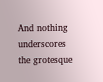And nothing underscores the grotesque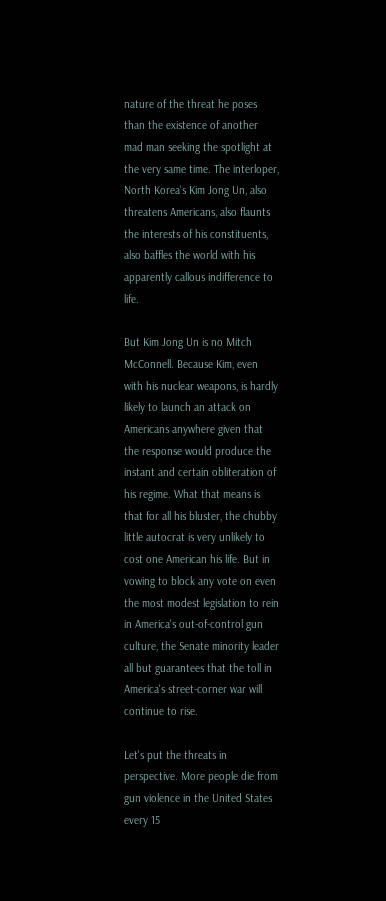nature of the threat he poses than the existence of another mad man seeking the spotlight at the very same time. The interloper, North Korea's Kim Jong Un, also threatens Americans, also flaunts the interests of his constituents, also baffles the world with his apparently callous indifference to life.

But Kim Jong Un is no Mitch McConnell. Because Kim, even with his nuclear weapons, is hardly likely to launch an attack on Americans anywhere given that the response would produce the instant and certain obliteration of his regime. What that means is that for all his bluster, the chubby little autocrat is very unlikely to cost one American his life. But in vowing to block any vote on even the most modest legislation to rein in America's out-of-control gun culture, the Senate minority leader all but guarantees that the toll in America's street-corner war will continue to rise.

Let's put the threats in perspective. More people die from gun violence in the United States every 15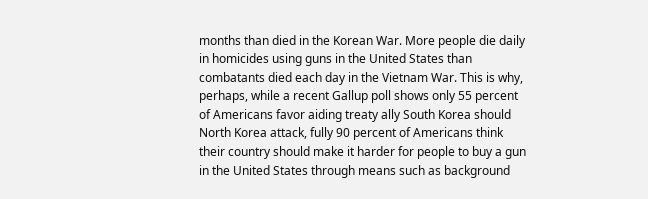months than died in the Korean War. More people die daily in homicides using guns in the United States than combatants died each day in the Vietnam War. This is why, perhaps, while a recent Gallup poll shows only 55 percent of Americans favor aiding treaty ally South Korea should North Korea attack, fully 90 percent of Americans think their country should make it harder for people to buy a gun in the United States through means such as background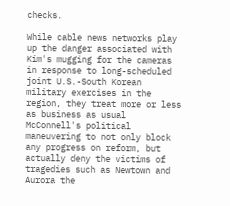checks.

While cable news networks play up the danger associated with Kim's mugging for the cameras in response to long-scheduled joint U.S.-South Korean military exercises in the region, they treat more or less as business as usual McConnell's political maneuvering to not only block any progress on reform, but actually deny the victims of tragedies such as Newtown and Aurora the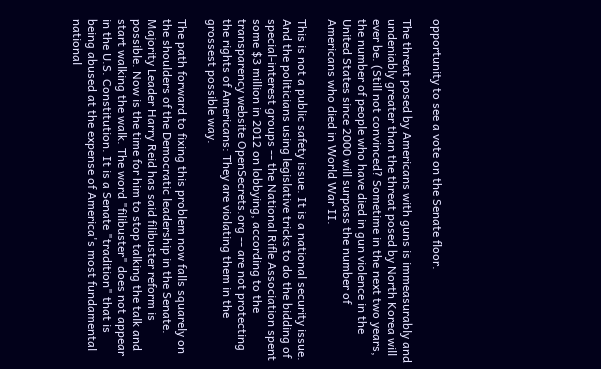opportunity to see a vote on the Senate floor.

The threat posed by Americans with guns is immeasurably and undeniably greater than the threat posed by North Korea will ever be. (Still not convinced? Sometime in the next two years, the number of people who have died in gun violence in the United States since 2000 will surpass the number of Americans who died in World War II.

This is not a public safety issue. It is a national security issue. And the politicians using legislative tricks to do the bidding of special-interest groups -- the National Rifle Association spent some $3 million in 2012 on lobbying, according to the transparency website OpenSecrets.org -- are not protecting the rights of Americans: They are violating them in the grossest possible way.

The path forward to fixing this problem now falls squarely on the shoulders of the Democratic leadership in the Senate. Majority Leader Harry Reid has said filibuster reform is possible. Now is the time for him to stop talking the talk and start walking the walk. The word "filibuster" does not appear in the U.S. Constitution. It is a Senate "tradition" that is being abused at the expense of America's most fundamental national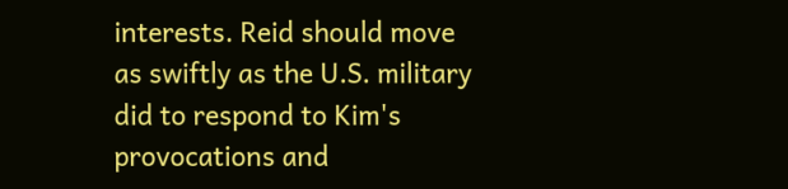interests. Reid should move as swiftly as the U.S. military did to respond to Kim's provocations and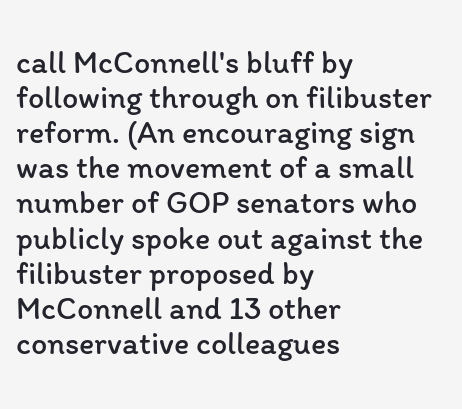call McConnell's bluff by following through on filibuster reform. (An encouraging sign was the movement of a small number of GOP senators who publicly spoke out against the filibuster proposed by McConnell and 13 other conservative colleagues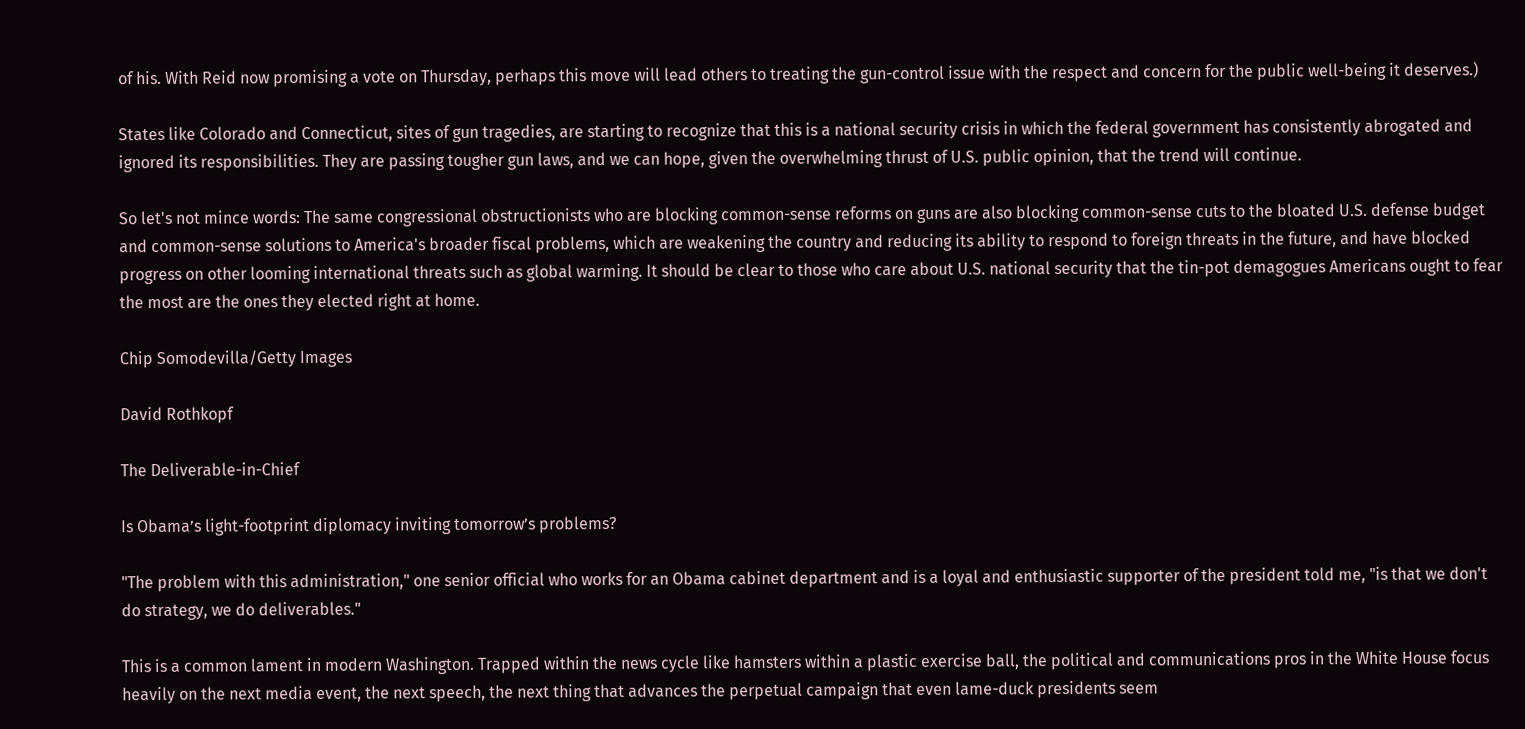of his. With Reid now promising a vote on Thursday, perhaps this move will lead others to treating the gun-control issue with the respect and concern for the public well-being it deserves.)

States like Colorado and Connecticut, sites of gun tragedies, are starting to recognize that this is a national security crisis in which the federal government has consistently abrogated and ignored its responsibilities. They are passing tougher gun laws, and we can hope, given the overwhelming thrust of U.S. public opinion, that the trend will continue.

So let's not mince words: The same congressional obstructionists who are blocking common-sense reforms on guns are also blocking common-sense cuts to the bloated U.S. defense budget and common-sense solutions to America's broader fiscal problems, which are weakening the country and reducing its ability to respond to foreign threats in the future, and have blocked progress on other looming international threats such as global warming. It should be clear to those who care about U.S. national security that the tin-pot demagogues Americans ought to fear the most are the ones they elected right at home.

Chip Somodevilla/Getty Images

David Rothkopf

The Deliverable-in-Chief

Is Obama’s light-footprint diplomacy inviting tomorrow’s problems?

"The problem with this administration," one senior official who works for an Obama cabinet department and is a loyal and enthusiastic supporter of the president told me, "is that we don't do strategy, we do deliverables."

This is a common lament in modern Washington. Trapped within the news cycle like hamsters within a plastic exercise ball, the political and communications pros in the White House focus heavily on the next media event, the next speech, the next thing that advances the perpetual campaign that even lame-duck presidents seem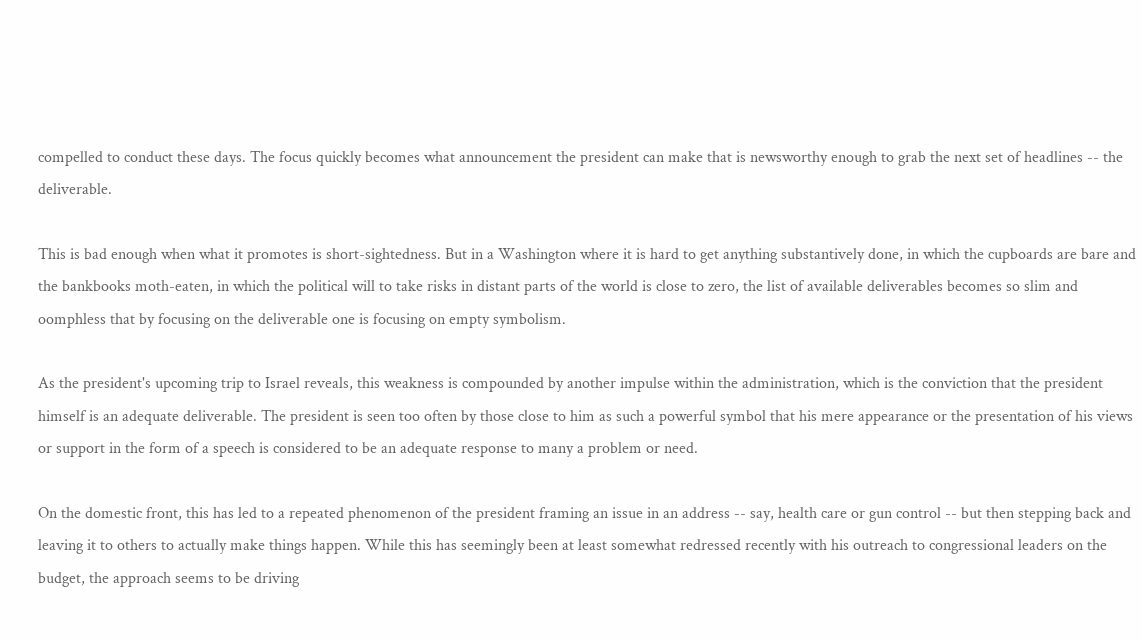compelled to conduct these days. The focus quickly becomes what announcement the president can make that is newsworthy enough to grab the next set of headlines -- the deliverable.

This is bad enough when what it promotes is short-sightedness. But in a Washington where it is hard to get anything substantively done, in which the cupboards are bare and the bankbooks moth-eaten, in which the political will to take risks in distant parts of the world is close to zero, the list of available deliverables becomes so slim and oomphless that by focusing on the deliverable one is focusing on empty symbolism.

As the president's upcoming trip to Israel reveals, this weakness is compounded by another impulse within the administration, which is the conviction that the president himself is an adequate deliverable. The president is seen too often by those close to him as such a powerful symbol that his mere appearance or the presentation of his views or support in the form of a speech is considered to be an adequate response to many a problem or need.

On the domestic front, this has led to a repeated phenomenon of the president framing an issue in an address -- say, health care or gun control -- but then stepping back and leaving it to others to actually make things happen. While this has seemingly been at least somewhat redressed recently with his outreach to congressional leaders on the budget, the approach seems to be driving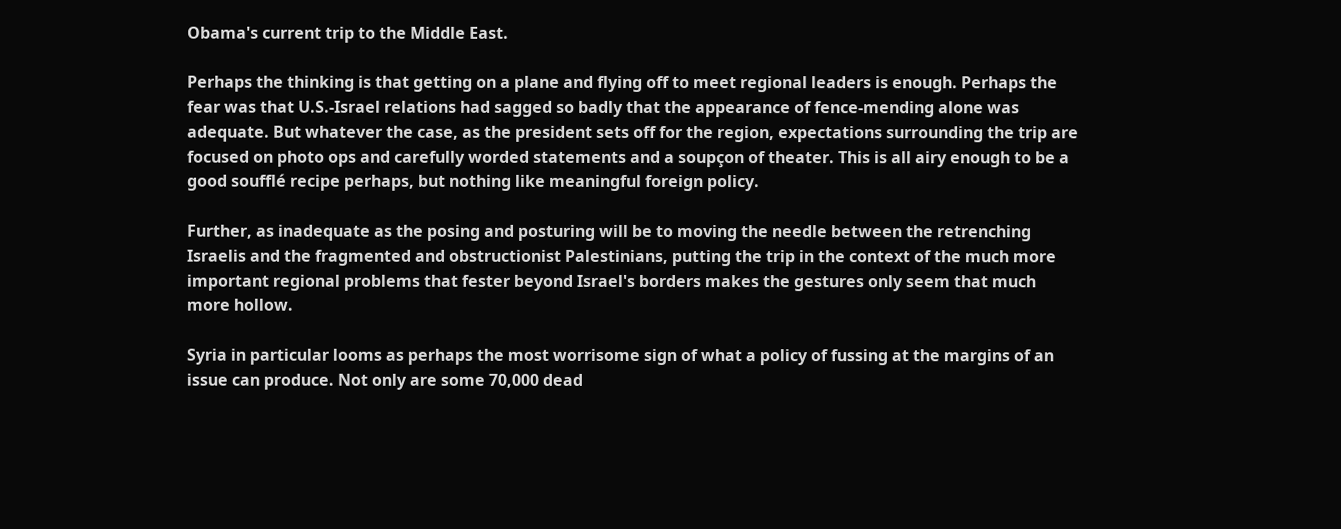Obama's current trip to the Middle East.

Perhaps the thinking is that getting on a plane and flying off to meet regional leaders is enough. Perhaps the fear was that U.S.-Israel relations had sagged so badly that the appearance of fence-mending alone was adequate. But whatever the case, as the president sets off for the region, expectations surrounding the trip are focused on photo ops and carefully worded statements and a soupçon of theater. This is all airy enough to be a good soufflé recipe perhaps, but nothing like meaningful foreign policy.

Further, as inadequate as the posing and posturing will be to moving the needle between the retrenching Israelis and the fragmented and obstructionist Palestinians, putting the trip in the context of the much more important regional problems that fester beyond Israel's borders makes the gestures only seem that much more hollow.

Syria in particular looms as perhaps the most worrisome sign of what a policy of fussing at the margins of an issue can produce. Not only are some 70,000 dead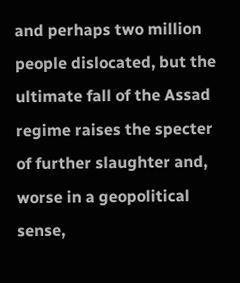and perhaps two million people dislocated, but the ultimate fall of the Assad regime raises the specter of further slaughter and, worse in a geopolitical sense,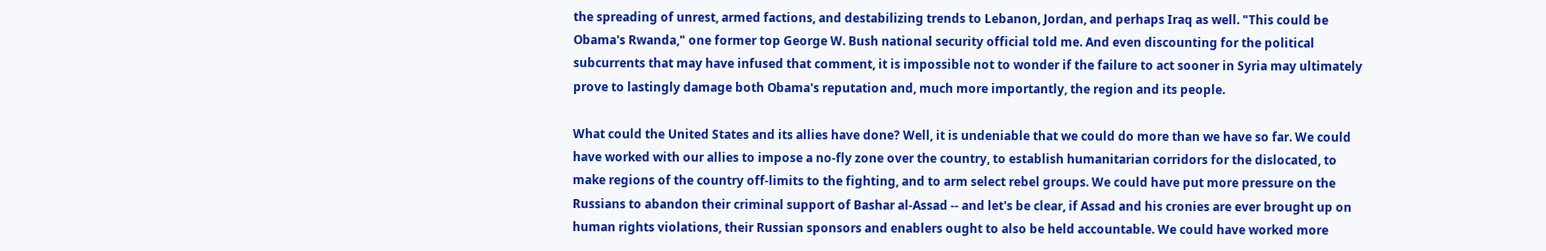the spreading of unrest, armed factions, and destabilizing trends to Lebanon, Jordan, and perhaps Iraq as well. "This could be Obama's Rwanda," one former top George W. Bush national security official told me. And even discounting for the political subcurrents that may have infused that comment, it is impossible not to wonder if the failure to act sooner in Syria may ultimately prove to lastingly damage both Obama's reputation and, much more importantly, the region and its people.

What could the United States and its allies have done? Well, it is undeniable that we could do more than we have so far. We could have worked with our allies to impose a no-fly zone over the country, to establish humanitarian corridors for the dislocated, to make regions of the country off-limits to the fighting, and to arm select rebel groups. We could have put more pressure on the Russians to abandon their criminal support of Bashar al-Assad -- and let's be clear, if Assad and his cronies are ever brought up on human rights violations, their Russian sponsors and enablers ought to also be held accountable. We could have worked more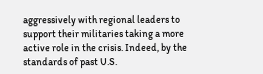aggressively with regional leaders to support their militaries taking a more active role in the crisis. Indeed, by the standards of past U.S.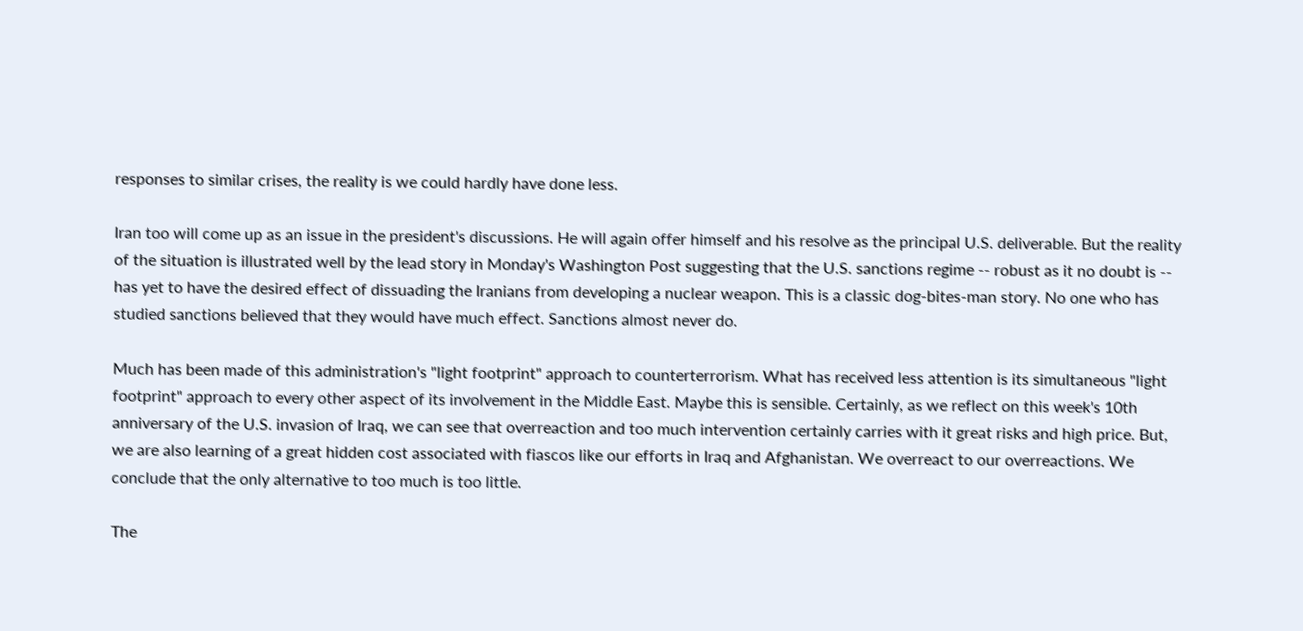responses to similar crises, the reality is we could hardly have done less.

Iran too will come up as an issue in the president's discussions. He will again offer himself and his resolve as the principal U.S. deliverable. But the reality of the situation is illustrated well by the lead story in Monday's Washington Post suggesting that the U.S. sanctions regime -- robust as it no doubt is -- has yet to have the desired effect of dissuading the Iranians from developing a nuclear weapon. This is a classic dog-bites-man story. No one who has studied sanctions believed that they would have much effect. Sanctions almost never do.

Much has been made of this administration's "light footprint" approach to counterterrorism. What has received less attention is its simultaneous "light footprint" approach to every other aspect of its involvement in the Middle East. Maybe this is sensible. Certainly, as we reflect on this week's 10th anniversary of the U.S. invasion of Iraq, we can see that overreaction and too much intervention certainly carries with it great risks and high price. But, we are also learning of a great hidden cost associated with fiascos like our efforts in Iraq and Afghanistan. We overreact to our overreactions. We conclude that the only alternative to too much is too little.

The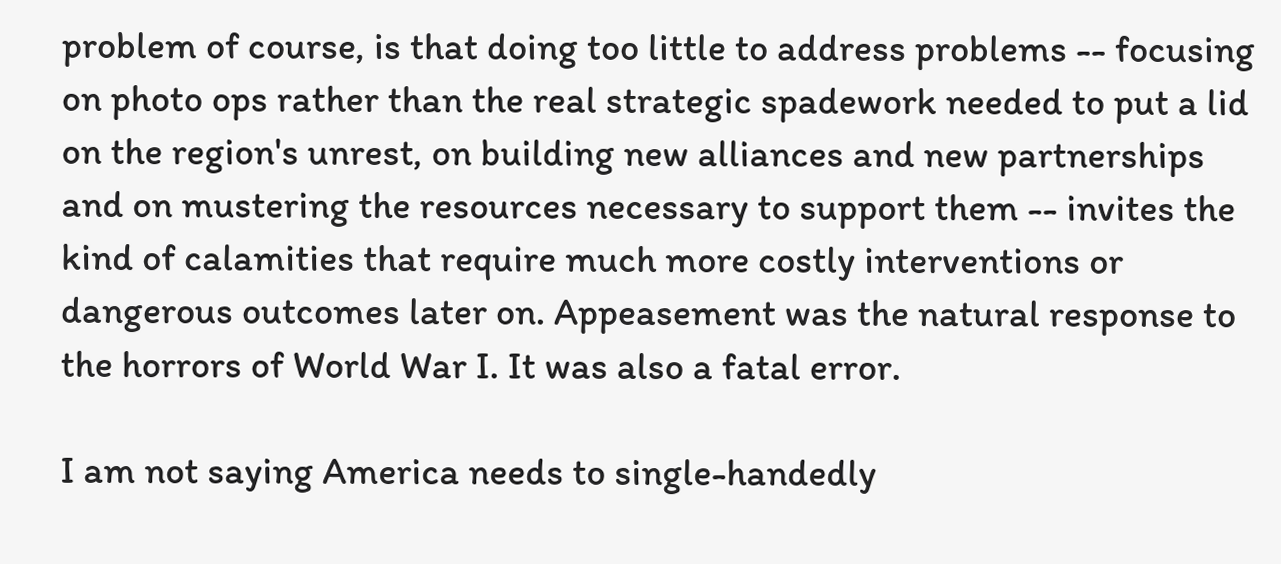problem of course, is that doing too little to address problems -- focusing on photo ops rather than the real strategic spadework needed to put a lid on the region's unrest, on building new alliances and new partnerships and on mustering the resources necessary to support them -- invites the kind of calamities that require much more costly interventions or dangerous outcomes later on. Appeasement was the natural response to the horrors of World War I. It was also a fatal error.

I am not saying America needs to single-handedly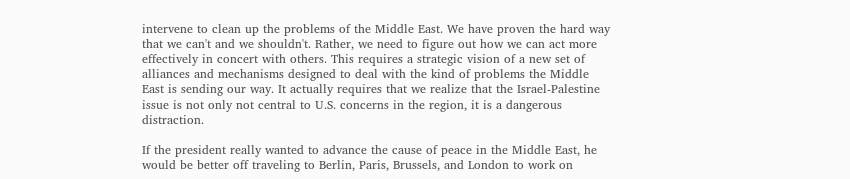intervene to clean up the problems of the Middle East. We have proven the hard way that we can't and we shouldn't. Rather, we need to figure out how we can act more effectively in concert with others. This requires a strategic vision of a new set of alliances and mechanisms designed to deal with the kind of problems the Middle East is sending our way. It actually requires that we realize that the Israel-Palestine issue is not only not central to U.S. concerns in the region, it is a dangerous distraction.

If the president really wanted to advance the cause of peace in the Middle East, he would be better off traveling to Berlin, Paris, Brussels, and London to work on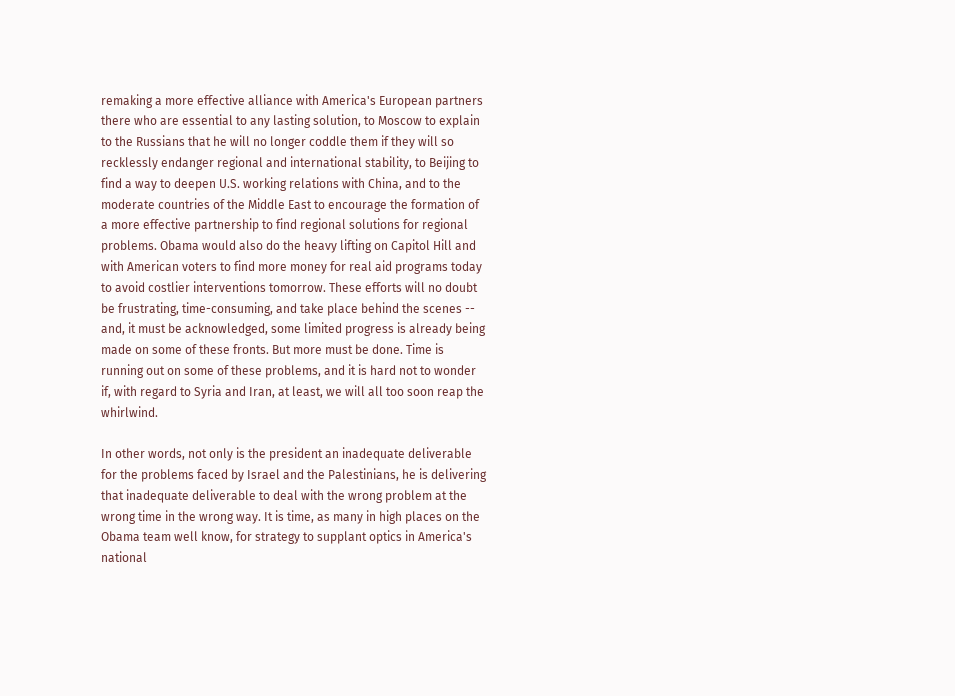remaking a more effective alliance with America's European partners there who are essential to any lasting solution, to Moscow to explain to the Russians that he will no longer coddle them if they will so recklessly endanger regional and international stability, to Beijing to find a way to deepen U.S. working relations with China, and to the moderate countries of the Middle East to encourage the formation of a more effective partnership to find regional solutions for regional problems. Obama would also do the heavy lifting on Capitol Hill and with American voters to find more money for real aid programs today to avoid costlier interventions tomorrow. These efforts will no doubt be frustrating, time-consuming, and take place behind the scenes -- and, it must be acknowledged, some limited progress is already being made on some of these fronts. But more must be done. Time is running out on some of these problems, and it is hard not to wonder if, with regard to Syria and Iran, at least, we will all too soon reap the whirlwind.

In other words, not only is the president an inadequate deliverable for the problems faced by Israel and the Palestinians, he is delivering that inadequate deliverable to deal with the wrong problem at the wrong time in the wrong way. It is time, as many in high places on the Obama team well know, for strategy to supplant optics in America's national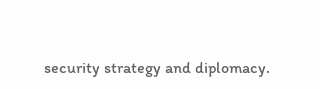security strategy and diplomacy.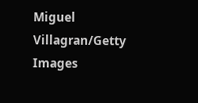Miguel Villagran/Getty Images